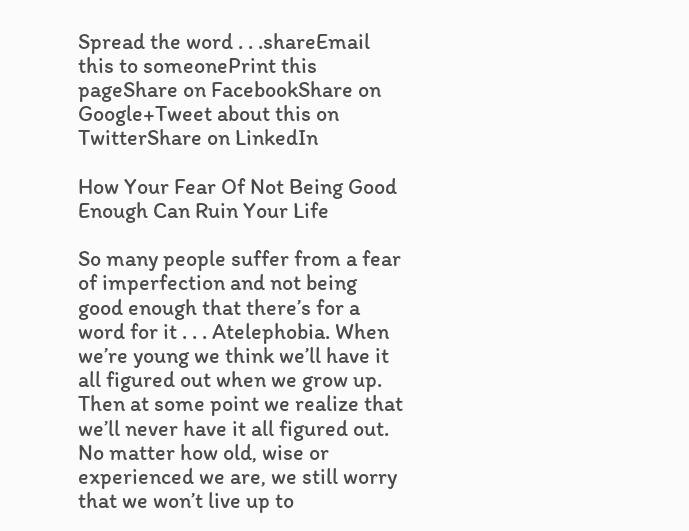Spread the word . . .shareEmail this to someonePrint this pageShare on FacebookShare on Google+Tweet about this on TwitterShare on LinkedIn

How Your Fear Of Not Being Good Enough Can Ruin Your Life

So many people suffer from a fear of imperfection and not being good enough that there’s for a word for it . . . Atelephobia. When we’re young we think we’ll have it all figured out when we grow up. Then at some point we realize that we’ll never have it all figured out. No matter how old, wise or experienced we are, we still worry that we won’t live up to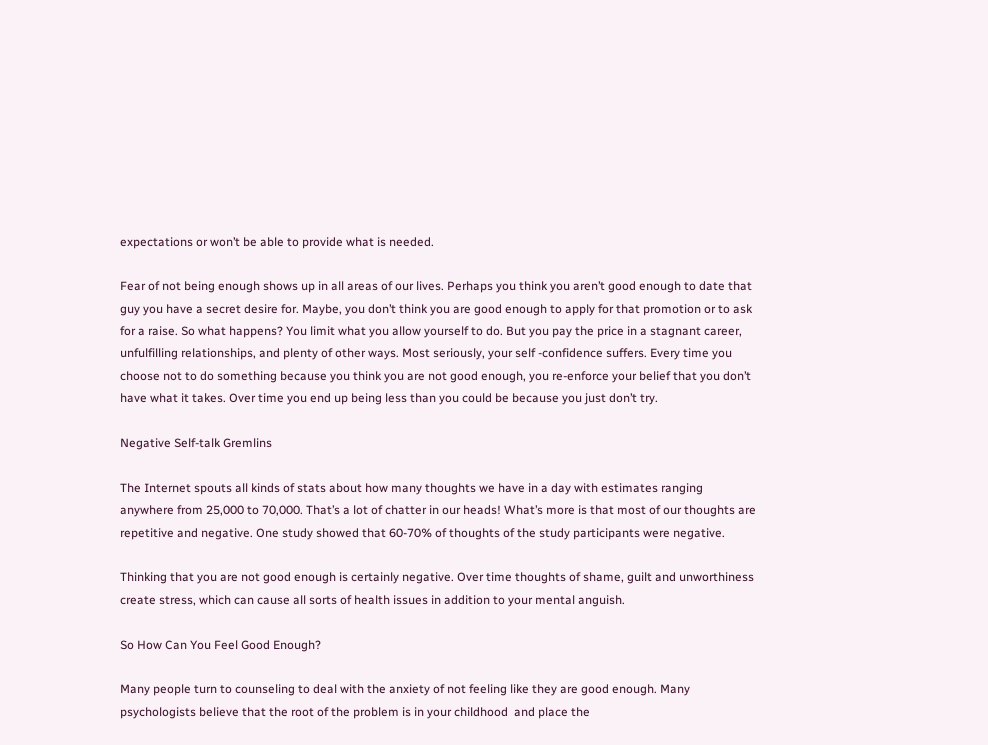expectations or won’t be able to provide what is needed.

Fear of not being enough shows up in all areas of our lives. Perhaps you think you aren’t good enough to date that guy you have a secret desire for. Maybe, you don’t think you are good enough to apply for that promotion or to ask for a raise. So what happens? You limit what you allow yourself to do. But you pay the price in a stagnant career, unfulfilling relationships, and plenty of other ways. Most seriously, your self -confidence suffers. Every time you choose not to do something because you think you are not good enough, you re-enforce your belief that you don’t have what it takes. Over time you end up being less than you could be because you just don’t try.

Negative Self-talk Gremlins

The Internet spouts all kinds of stats about how many thoughts we have in a day with estimates ranging anywhere from 25,000 to 70,000. That’s a lot of chatter in our heads! What’s more is that most of our thoughts are repetitive and negative. One study showed that 60-70% of thoughts of the study participants were negative.

Thinking that you are not good enough is certainly negative. Over time thoughts of shame, guilt and unworthiness create stress, which can cause all sorts of health issues in addition to your mental anguish.

So How Can You Feel Good Enough?

Many people turn to counseling to deal with the anxiety of not feeling like they are good enough. Many psychologists believe that the root of the problem is in your childhood  and place the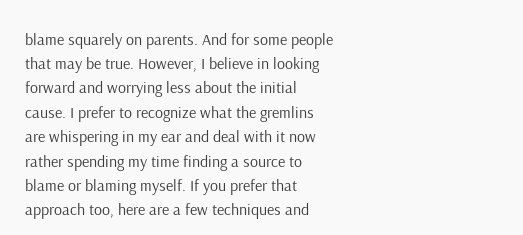blame squarely on parents. And for some people that may be true. However, I believe in looking forward and worrying less about the initial cause. I prefer to recognize what the gremlins are whispering in my ear and deal with it now rather spending my time finding a source to blame or blaming myself. If you prefer that approach too, here are a few techniques and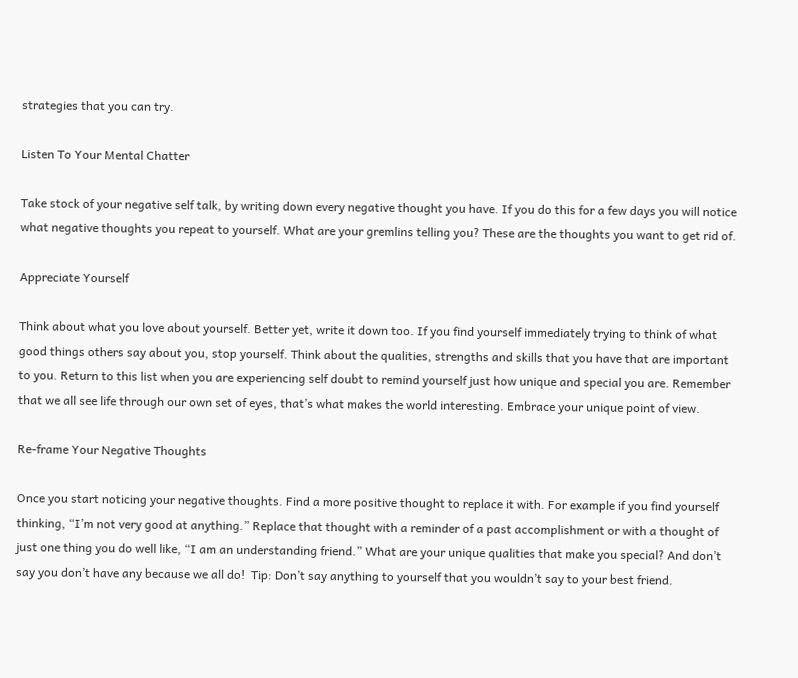strategies that you can try.

Listen To Your Mental Chatter

Take stock of your negative self talk, by writing down every negative thought you have. If you do this for a few days you will notice what negative thoughts you repeat to yourself. What are your gremlins telling you? These are the thoughts you want to get rid of.

Appreciate Yourself

Think about what you love about yourself. Better yet, write it down too. If you find yourself immediately trying to think of what good things others say about you, stop yourself. Think about the qualities, strengths and skills that you have that are important to you. Return to this list when you are experiencing self doubt to remind yourself just how unique and special you are. Remember that we all see life through our own set of eyes, that’s what makes the world interesting. Embrace your unique point of view.

Re-frame Your Negative Thoughts

Once you start noticing your negative thoughts. Find a more positive thought to replace it with. For example if you find yourself thinking, “I’m not very good at anything.” Replace that thought with a reminder of a past accomplishment or with a thought of just one thing you do well like, “I am an understanding friend.” What are your unique qualities that make you special? And don’t say you don’t have any because we all do!  Tip: Don’t say anything to yourself that you wouldn’t say to your best friend.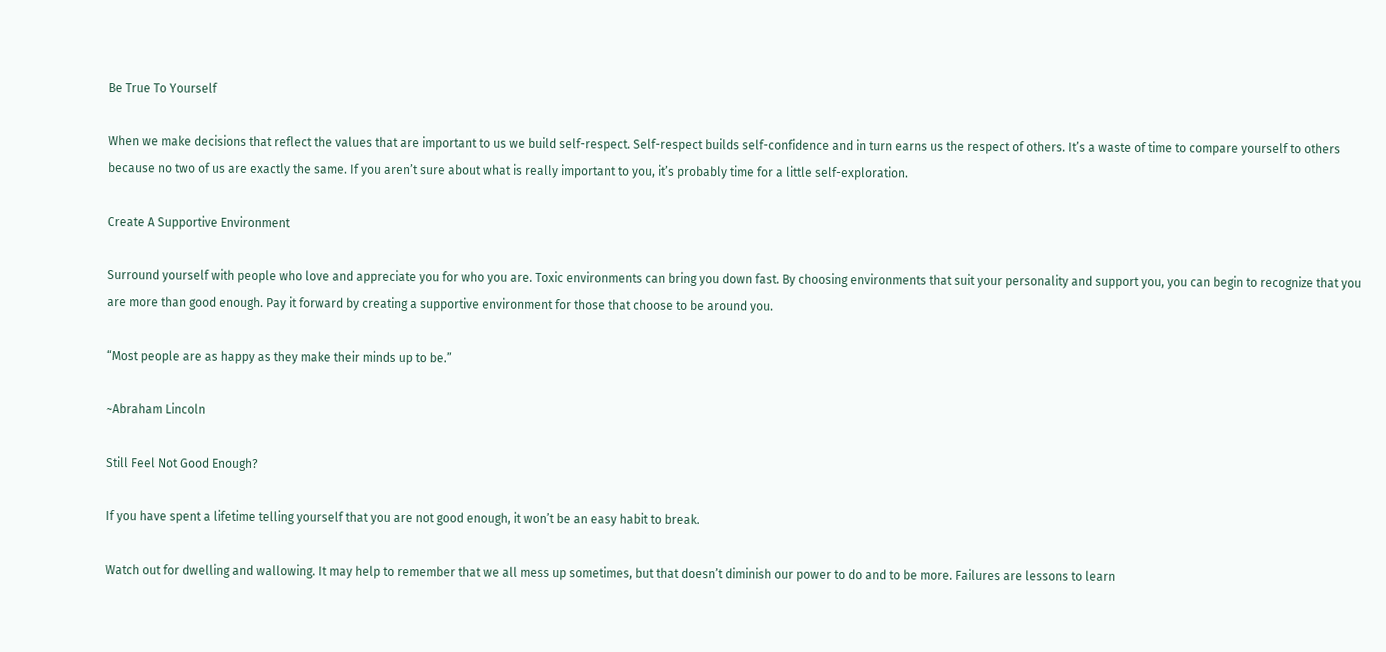Be True To Yourself

When we make decisions that reflect the values that are important to us we build self-respect. Self-respect builds self-confidence and in turn earns us the respect of others. It’s a waste of time to compare yourself to others because no two of us are exactly the same. If you aren’t sure about what is really important to you, it’s probably time for a little self-exploration.

Create A Supportive Environment

Surround yourself with people who love and appreciate you for who you are. Toxic environments can bring you down fast. By choosing environments that suit your personality and support you, you can begin to recognize that you are more than good enough. Pay it forward by creating a supportive environment for those that choose to be around you.

“Most people are as happy as they make their minds up to be.”

~Abraham Lincoln

Still Feel Not Good Enough?

If you have spent a lifetime telling yourself that you are not good enough, it won’t be an easy habit to break.

Watch out for dwelling and wallowing. It may help to remember that we all mess up sometimes, but that doesn’t diminish our power to do and to be more. Failures are lessons to learn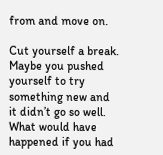from and move on.

Cut yourself a break. Maybe you pushed yourself to try something new and it didn’t go so well. What would have happened if you had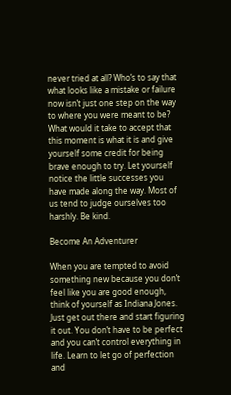never tried at all? Who’s to say that what looks like a mistake or failure now isn’t just one step on the way to where you were meant to be? What would it take to accept that this moment is what it is and give yourself some credit for being brave enough to try. Let yourself notice the little successes you have made along the way. Most of us tend to judge ourselves too harshly. Be kind.

Become An Adventurer

When you are tempted to avoid something new because you don’t feel like you are good enough, think of yourself as Indiana Jones. Just get out there and start figuring it out. You don’t have to be perfect and you can’t control everything in life. Learn to let go of perfection and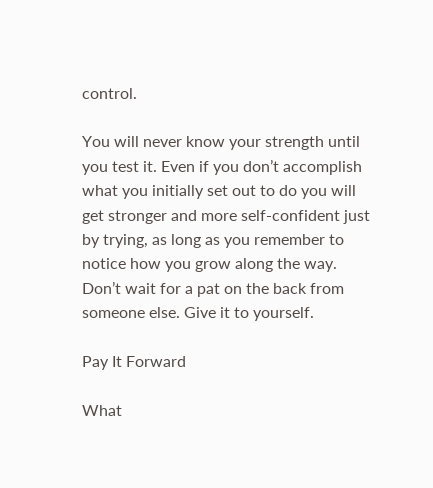control.

You will never know your strength until you test it. Even if you don’t accomplish what you initially set out to do you will get stronger and more self-confident just by trying, as long as you remember to notice how you grow along the way. Don’t wait for a pat on the back from someone else. Give it to yourself.

Pay It Forward

What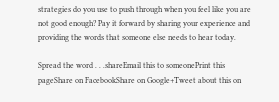strategies do you use to push through when you feel like you are not good enough? Pay it forward by sharing your experience and providing the words that someone else needs to hear today.

Spread the word . . .shareEmail this to someonePrint this pageShare on FacebookShare on Google+Tweet about this on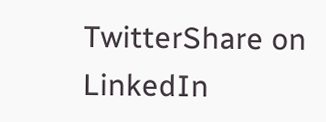TwitterShare on LinkedIn